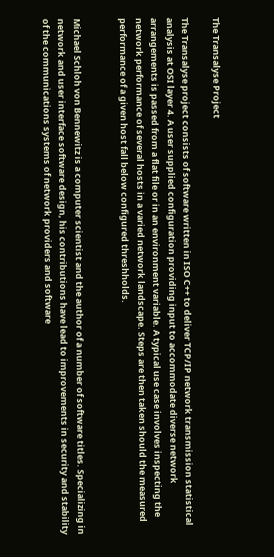The Transalyse Project

The Transalyse project consists of software written in ISO C++ to deliver TCP/IP network transmission statistical analysis at OSI layer 4. A user supplied configuration providing input to accommodate diverse network arrangements is passed from a flat file or in an environment variable. A typical use case involves inspecting the network performance of several hosts in a varied network landscape. Steps are then taken should the measured performance of a given host fall below configured threshholds.


Michael Schloh von Bennewitz is a computer scientist and the author of a number of software titles. Specializing in network and user interface software design, his contributions have lead to improvements in security and stability of the communications systems of network providers and software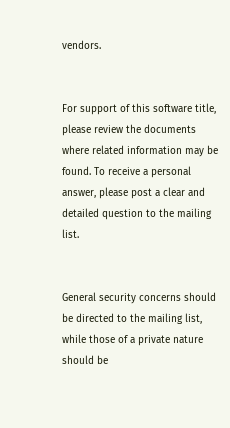vendors.


For support of this software title, please review the documents where related information may be found. To receive a personal answer, please post a clear and detailed question to the mailing list.


General security concerns should be directed to the mailing list, while those of a private nature should be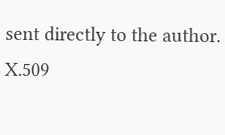sent directly to the author. X.509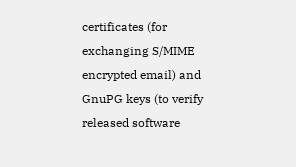certificates (for exchanging S/MIME encrypted email) and GnuPG keys (to verify released software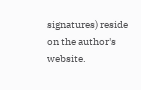signatures) reside on the author's website.